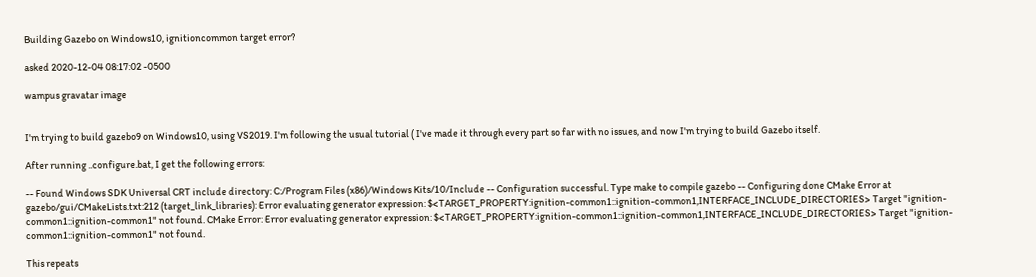Building Gazebo on Windows10, ignitioncommon target error?

asked 2020-12-04 08:17:02 -0500

wampus gravatar image


I'm trying to build gazebo9 on Windows10, using VS2019. I'm following the usual tutorial ( I've made it through every part so far with no issues, and now I'm trying to build Gazebo itself.

After running ..configure.bat, I get the following errors:

-- Found Windows SDK Universal CRT include directory: C:/Program Files (x86)/Windows Kits/10/Include -- Configuration successful. Type make to compile gazebo -- Configuring done CMake Error at gazebo/gui/CMakeLists.txt:212 (target_link_libraries): Error evaluating generator expression: $<TARGET_PROPERTY:ignition-common1::ignition-common1,INTERFACE_INCLUDE_DIRECTORIES> Target "ignition-common1::ignition-common1" not found. CMake Error: Error evaluating generator expression: $<TARGET_PROPERTY:ignition-common1::ignition-common1,INTERFACE_INCLUDE_DIRECTORIES> Target "ignition-common1::ignition-common1" not found.

This repeats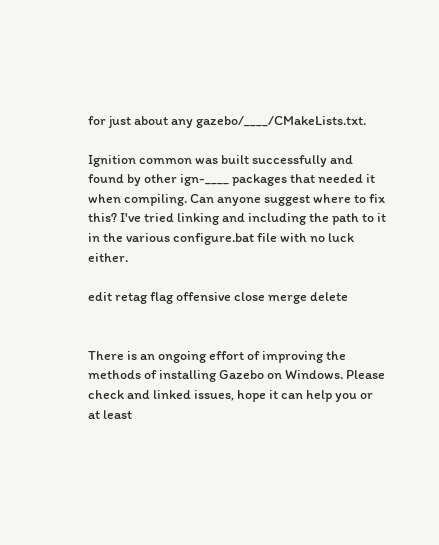for just about any gazebo/____/CMakeLists.txt.

Ignition common was built successfully and found by other ign-____ packages that needed it when compiling. Can anyone suggest where to fix this? I've tried linking and including the path to it in the various configure.bat file with no luck either.

edit retag flag offensive close merge delete


There is an ongoing effort of improving the methods of installing Gazebo on Windows. Please check and linked issues, hope it can help you or at least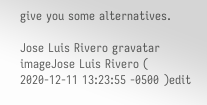give you some alternatives.

Jose Luis Rivero gravatar imageJose Luis Rivero ( 2020-12-11 13:23:55 -0500 )edit